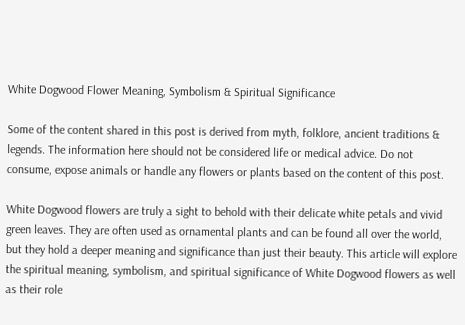White Dogwood Flower Meaning, Symbolism & Spiritual Significance

Some of the content shared in this post is derived from myth, folklore, ancient traditions & legends. The information here should not be considered life or medical advice. Do not consume, expose animals or handle any flowers or plants based on the content of this post.

White Dogwood flowers are truly a sight to behold with their delicate white petals and vivid green leaves. They are often used as ornamental plants and can be found all over the world, but they hold a deeper meaning and significance than just their beauty. This article will explore the spiritual meaning, symbolism, and spiritual significance of White Dogwood flowers as well as their role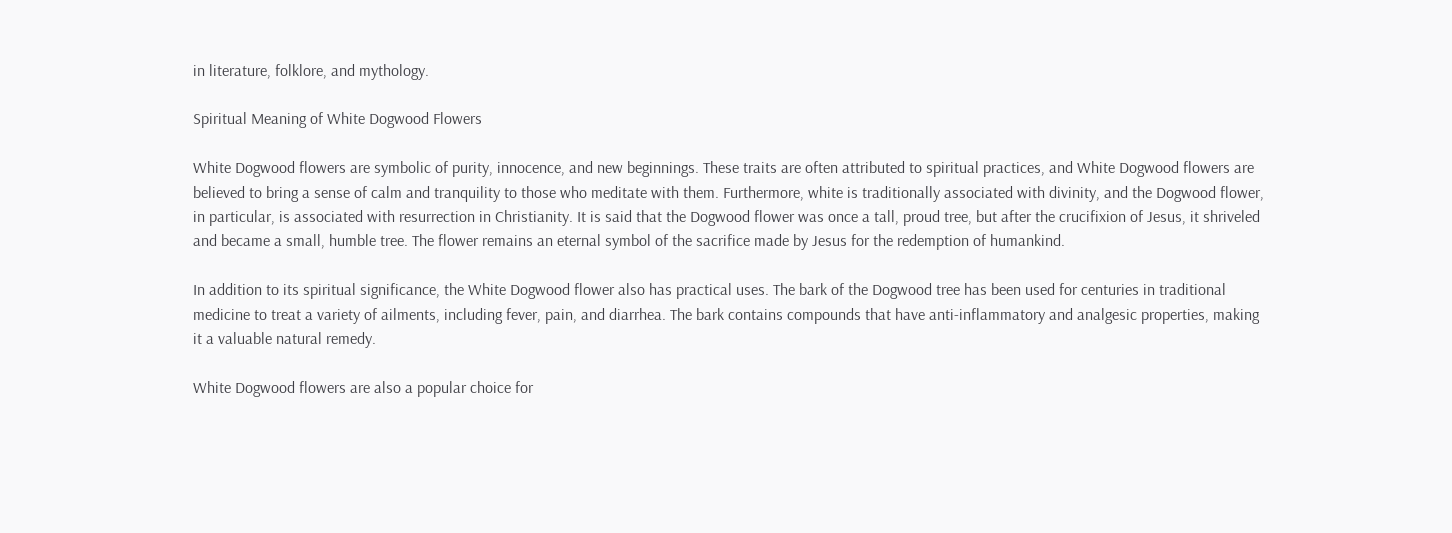in literature, folklore, and mythology.

Spiritual Meaning of White Dogwood Flowers

White Dogwood flowers are symbolic of purity, innocence, and new beginnings. These traits are often attributed to spiritual practices, and White Dogwood flowers are believed to bring a sense of calm and tranquility to those who meditate with them. Furthermore, white is traditionally associated with divinity, and the Dogwood flower, in particular, is associated with resurrection in Christianity. It is said that the Dogwood flower was once a tall, proud tree, but after the crucifixion of Jesus, it shriveled and became a small, humble tree. The flower remains an eternal symbol of the sacrifice made by Jesus for the redemption of humankind.

In addition to its spiritual significance, the White Dogwood flower also has practical uses. The bark of the Dogwood tree has been used for centuries in traditional medicine to treat a variety of ailments, including fever, pain, and diarrhea. The bark contains compounds that have anti-inflammatory and analgesic properties, making it a valuable natural remedy.

White Dogwood flowers are also a popular choice for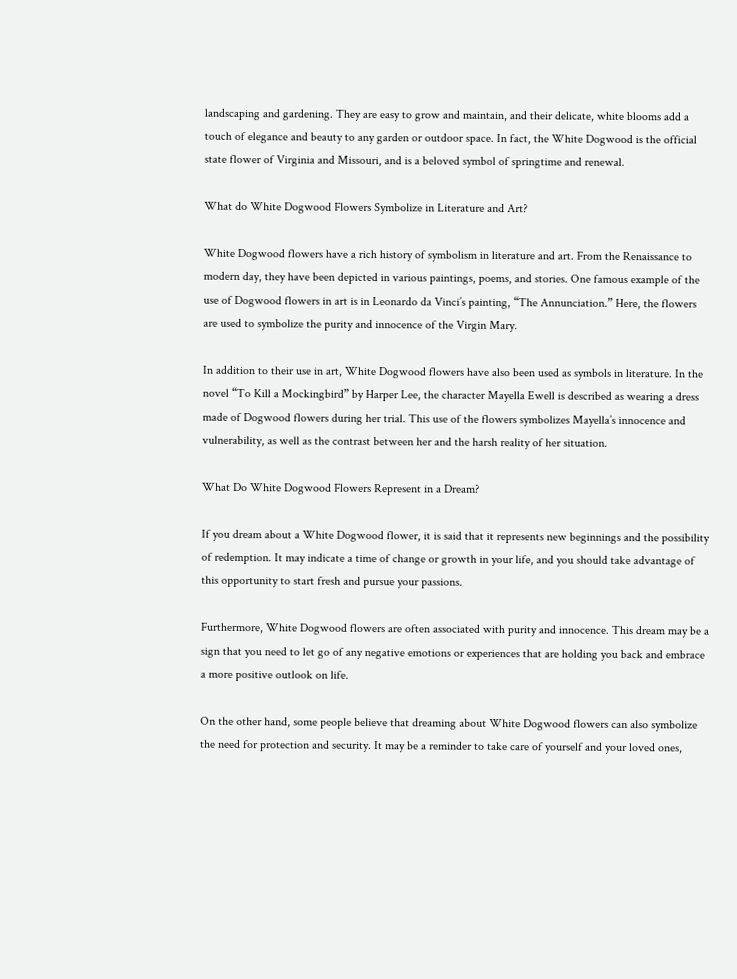landscaping and gardening. They are easy to grow and maintain, and their delicate, white blooms add a touch of elegance and beauty to any garden or outdoor space. In fact, the White Dogwood is the official state flower of Virginia and Missouri, and is a beloved symbol of springtime and renewal.

What do White Dogwood Flowers Symbolize in Literature and Art?

White Dogwood flowers have a rich history of symbolism in literature and art. From the Renaissance to modern day, they have been depicted in various paintings, poems, and stories. One famous example of the use of Dogwood flowers in art is in Leonardo da Vinci’s painting, “The Annunciation.” Here, the flowers are used to symbolize the purity and innocence of the Virgin Mary.

In addition to their use in art, White Dogwood flowers have also been used as symbols in literature. In the novel “To Kill a Mockingbird” by Harper Lee, the character Mayella Ewell is described as wearing a dress made of Dogwood flowers during her trial. This use of the flowers symbolizes Mayella’s innocence and vulnerability, as well as the contrast between her and the harsh reality of her situation.

What Do White Dogwood Flowers Represent in a Dream?

If you dream about a White Dogwood flower, it is said that it represents new beginnings and the possibility of redemption. It may indicate a time of change or growth in your life, and you should take advantage of this opportunity to start fresh and pursue your passions.

Furthermore, White Dogwood flowers are often associated with purity and innocence. This dream may be a sign that you need to let go of any negative emotions or experiences that are holding you back and embrace a more positive outlook on life.

On the other hand, some people believe that dreaming about White Dogwood flowers can also symbolize the need for protection and security. It may be a reminder to take care of yourself and your loved ones,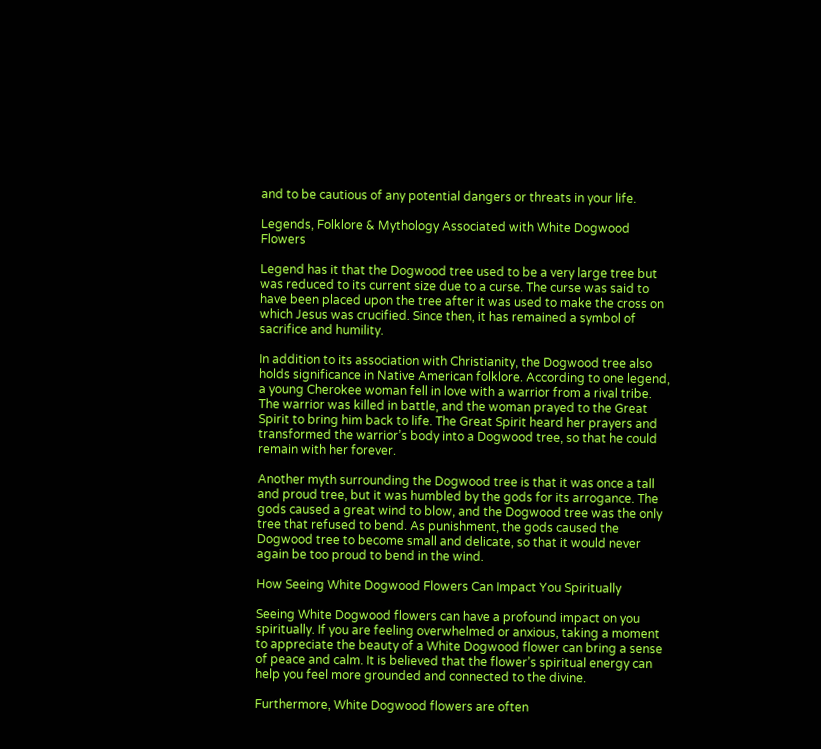and to be cautious of any potential dangers or threats in your life.

Legends, Folklore & Mythology Associated with White Dogwood Flowers

Legend has it that the Dogwood tree used to be a very large tree but was reduced to its current size due to a curse. The curse was said to have been placed upon the tree after it was used to make the cross on which Jesus was crucified. Since then, it has remained a symbol of sacrifice and humility.

In addition to its association with Christianity, the Dogwood tree also holds significance in Native American folklore. According to one legend, a young Cherokee woman fell in love with a warrior from a rival tribe. The warrior was killed in battle, and the woman prayed to the Great Spirit to bring him back to life. The Great Spirit heard her prayers and transformed the warrior’s body into a Dogwood tree, so that he could remain with her forever.

Another myth surrounding the Dogwood tree is that it was once a tall and proud tree, but it was humbled by the gods for its arrogance. The gods caused a great wind to blow, and the Dogwood tree was the only tree that refused to bend. As punishment, the gods caused the Dogwood tree to become small and delicate, so that it would never again be too proud to bend in the wind.

How Seeing White Dogwood Flowers Can Impact You Spiritually

Seeing White Dogwood flowers can have a profound impact on you spiritually. If you are feeling overwhelmed or anxious, taking a moment to appreciate the beauty of a White Dogwood flower can bring a sense of peace and calm. It is believed that the flower’s spiritual energy can help you feel more grounded and connected to the divine.

Furthermore, White Dogwood flowers are often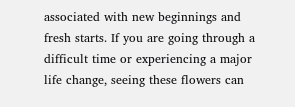associated with new beginnings and fresh starts. If you are going through a difficult time or experiencing a major life change, seeing these flowers can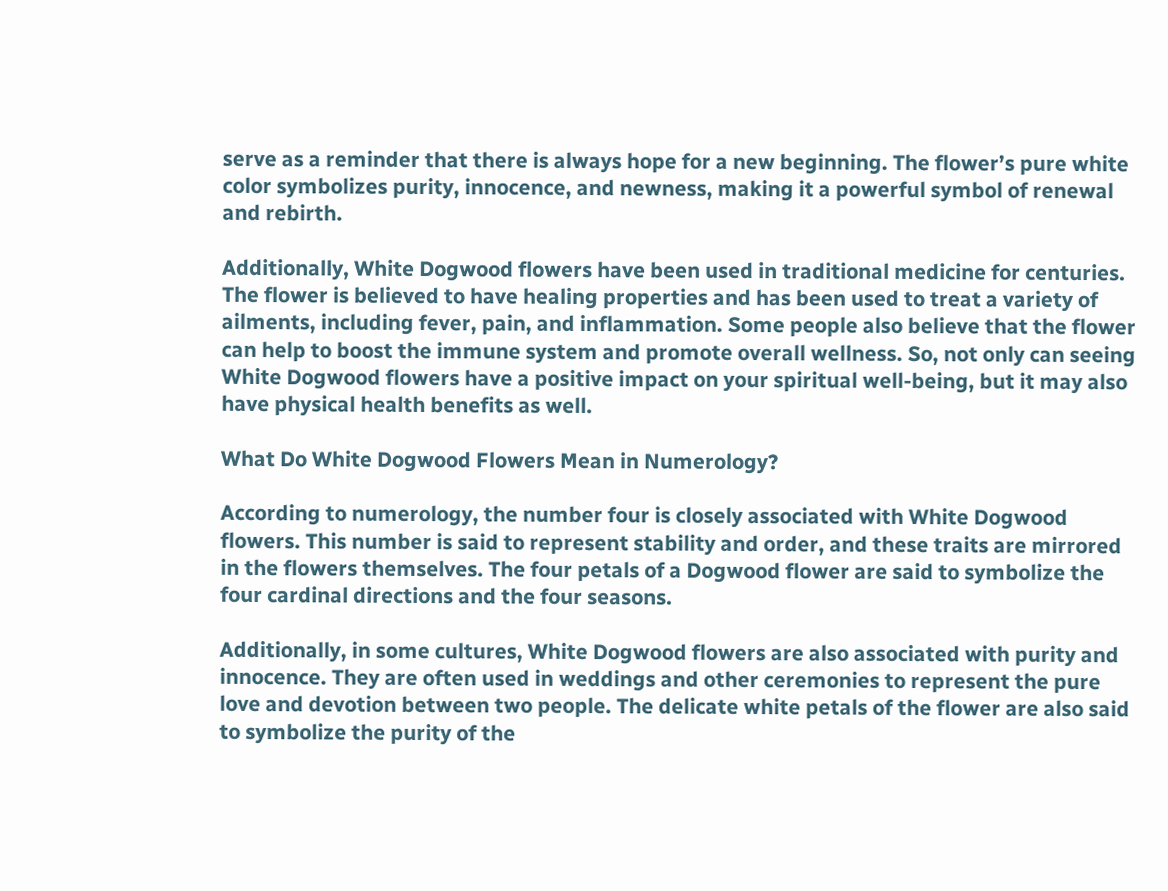serve as a reminder that there is always hope for a new beginning. The flower’s pure white color symbolizes purity, innocence, and newness, making it a powerful symbol of renewal and rebirth.

Additionally, White Dogwood flowers have been used in traditional medicine for centuries. The flower is believed to have healing properties and has been used to treat a variety of ailments, including fever, pain, and inflammation. Some people also believe that the flower can help to boost the immune system and promote overall wellness. So, not only can seeing White Dogwood flowers have a positive impact on your spiritual well-being, but it may also have physical health benefits as well.

What Do White Dogwood Flowers Mean in Numerology?

According to numerology, the number four is closely associated with White Dogwood flowers. This number is said to represent stability and order, and these traits are mirrored in the flowers themselves. The four petals of a Dogwood flower are said to symbolize the four cardinal directions and the four seasons.

Additionally, in some cultures, White Dogwood flowers are also associated with purity and innocence. They are often used in weddings and other ceremonies to represent the pure love and devotion between two people. The delicate white petals of the flower are also said to symbolize the purity of the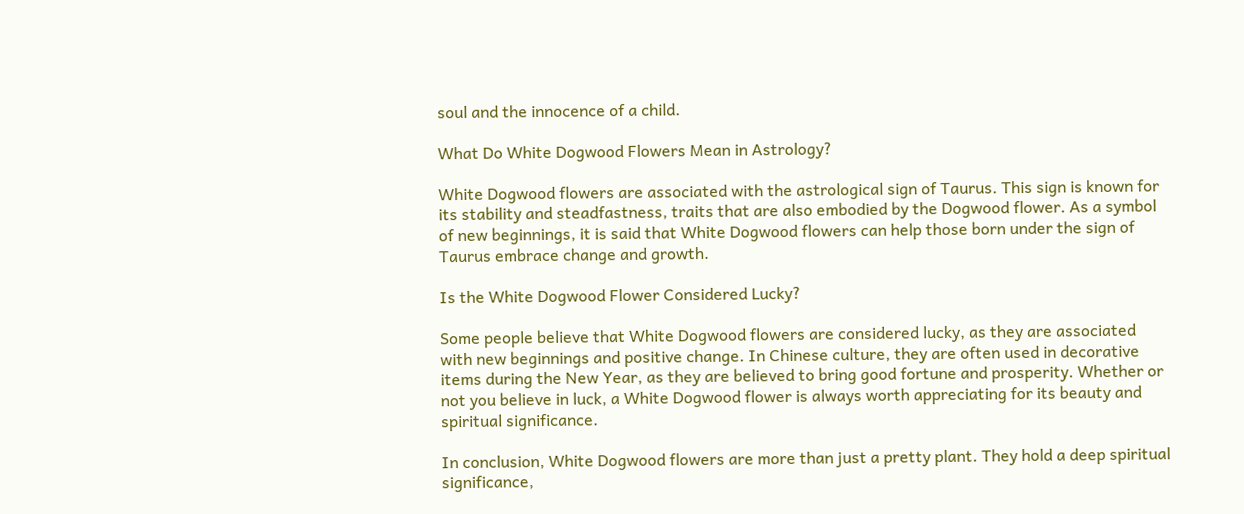soul and the innocence of a child.

What Do White Dogwood Flowers Mean in Astrology?

White Dogwood flowers are associated with the astrological sign of Taurus. This sign is known for its stability and steadfastness, traits that are also embodied by the Dogwood flower. As a symbol of new beginnings, it is said that White Dogwood flowers can help those born under the sign of Taurus embrace change and growth.

Is the White Dogwood Flower Considered Lucky?

Some people believe that White Dogwood flowers are considered lucky, as they are associated with new beginnings and positive change. In Chinese culture, they are often used in decorative items during the New Year, as they are believed to bring good fortune and prosperity. Whether or not you believe in luck, a White Dogwood flower is always worth appreciating for its beauty and spiritual significance.

In conclusion, White Dogwood flowers are more than just a pretty plant. They hold a deep spiritual significance,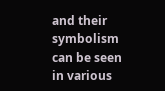and their symbolism can be seen in various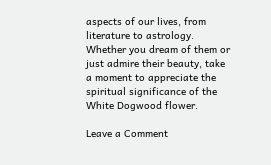aspects of our lives, from literature to astrology. Whether you dream of them or just admire their beauty, take a moment to appreciate the spiritual significance of the White Dogwood flower.

Leave a Comment